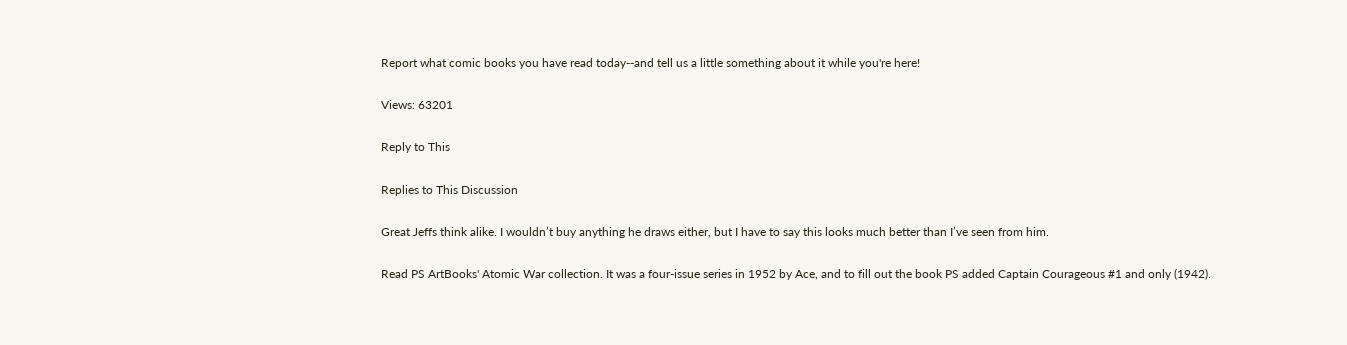Report what comic books you have read today--and tell us a little something about it while you're here!

Views: 63201

Reply to This

Replies to This Discussion

Great Jeffs think alike. I wouldn’t buy anything he draws either, but I have to say this looks much better than I’ve seen from him.

Read PS ArtBooks' Atomic War collection. It was a four-issue series in 1952 by Ace, and to fill out the book PS added Captain Courageous #1 and only (1942).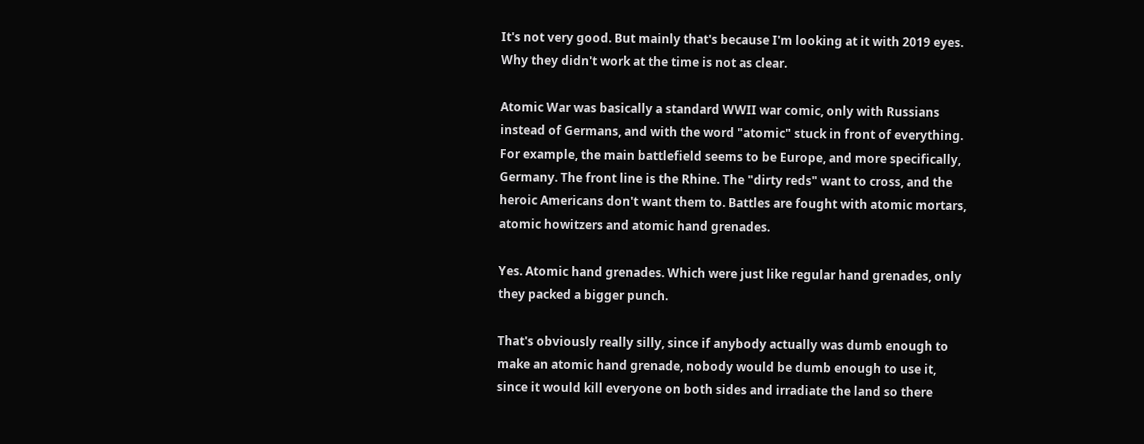It's not very good. But mainly that's because I'm looking at it with 2019 eyes. Why they didn't work at the time is not as clear.

Atomic War was basically a standard WWII war comic, only with Russians instead of Germans, and with the word "atomic" stuck in front of everything. For example, the main battlefield seems to be Europe, and more specifically, Germany. The front line is the Rhine. The "dirty reds" want to cross, and the heroic Americans don't want them to. Battles are fought with atomic mortars, atomic howitzers and atomic hand grenades.

Yes. Atomic hand grenades. Which were just like regular hand grenades, only they packed a bigger punch.

That's obviously really silly, since if anybody actually was dumb enough to make an atomic hand grenade, nobody would be dumb enough to use it, since it would kill everyone on both sides and irradiate the land so there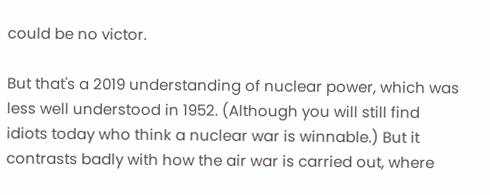could be no victor.

But that's a 2019 understanding of nuclear power, which was less well understood in 1952. (Although you will still find idiots today who think a nuclear war is winnable.) But it contrasts badly with how the air war is carried out, where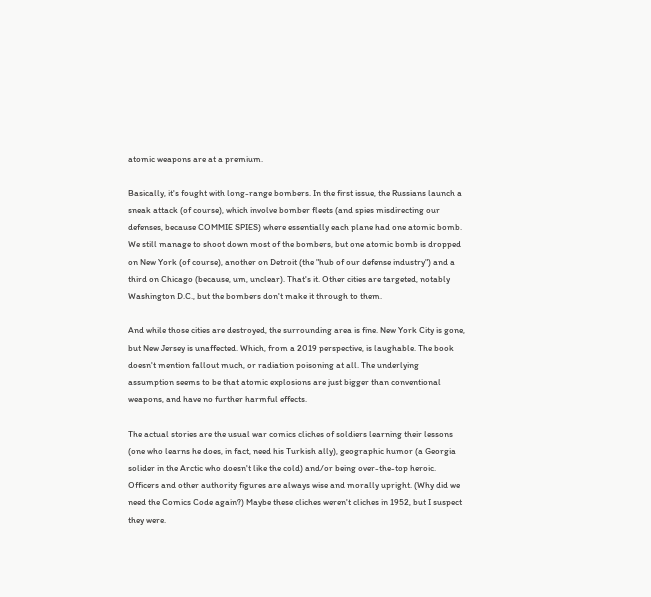atomic weapons are at a premium.

Basically, it's fought with long-range bombers. In the first issue, the Russians launch a sneak attack (of course), which involve bomber fleets (and spies misdirecting our defenses, because COMMIE SPIES) where essentially each plane had one atomic bomb. We still manage to shoot down most of the bombers, but one atomic bomb is dropped on New York (of course), another on Detroit (the "hub of our defense industry") and a third on Chicago (because, um, unclear). That's it. Other cities are targeted, notably Washington D.C., but the bombers don't make it through to them.

And while those cities are destroyed, the surrounding area is fine. New York City is gone, but New Jersey is unaffected. Which, from a 2019 perspective, is laughable. The book doesn't mention fallout much, or radiation poisoning at all. The underlying assumption seems to be that atomic explosions are just bigger than conventional weapons, and have no further harmful effects.

The actual stories are the usual war comics cliches of soldiers learning their lessons (one who learns he does, in fact, need his Turkish ally), geographic humor (a Georgia solider in the Arctic who doesn't like the cold) and/or being over-the-top heroic. Officers and other authority figures are always wise and morally upright. (Why did we need the Comics Code again?) Maybe these cliches weren't cliches in 1952, but I suspect they were.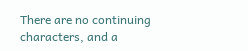There are no continuing characters, and a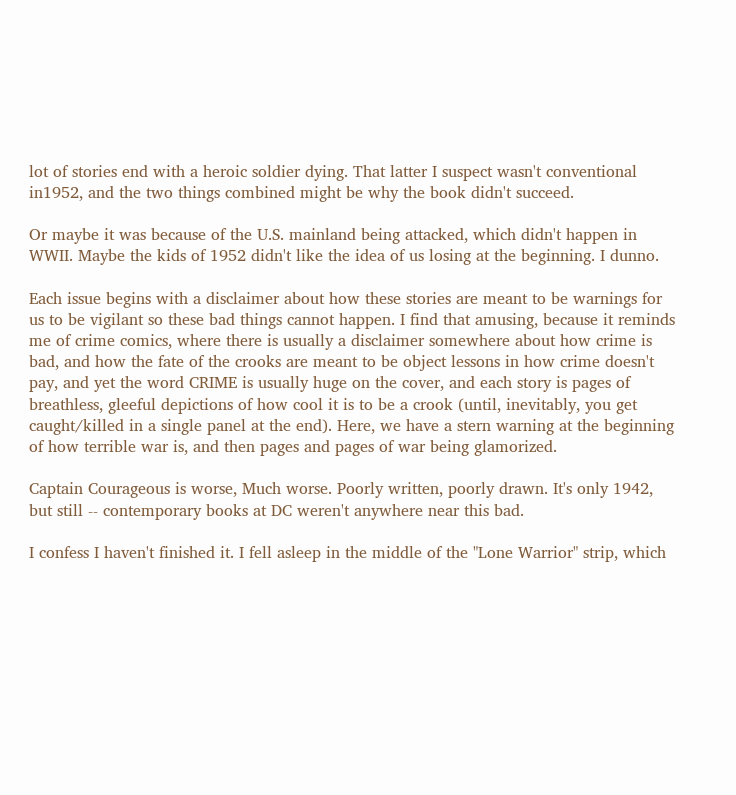lot of stories end with a heroic soldier dying. That latter I suspect wasn't conventional in1952, and the two things combined might be why the book didn't succeed.

Or maybe it was because of the U.S. mainland being attacked, which didn't happen in WWII. Maybe the kids of 1952 didn't like the idea of us losing at the beginning. I dunno.

Each issue begins with a disclaimer about how these stories are meant to be warnings for us to be vigilant so these bad things cannot happen. I find that amusing, because it reminds me of crime comics, where there is usually a disclaimer somewhere about how crime is bad, and how the fate of the crooks are meant to be object lessons in how crime doesn't pay, and yet the word CRIME is usually huge on the cover, and each story is pages of breathless, gleeful depictions of how cool it is to be a crook (until, inevitably, you get caught/killed in a single panel at the end). Here, we have a stern warning at the beginning of how terrible war is, and then pages and pages of war being glamorized.

Captain Courageous is worse, Much worse. Poorly written, poorly drawn. It's only 1942, but still -- contemporary books at DC weren't anywhere near this bad.

I confess I haven't finished it. I fell asleep in the middle of the "Lone Warrior" strip, which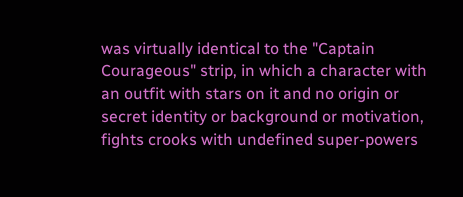was virtually identical to the "Captain Courageous" strip, in which a character with an outfit with stars on it and no origin or secret identity or background or motivation, fights crooks with undefined super-powers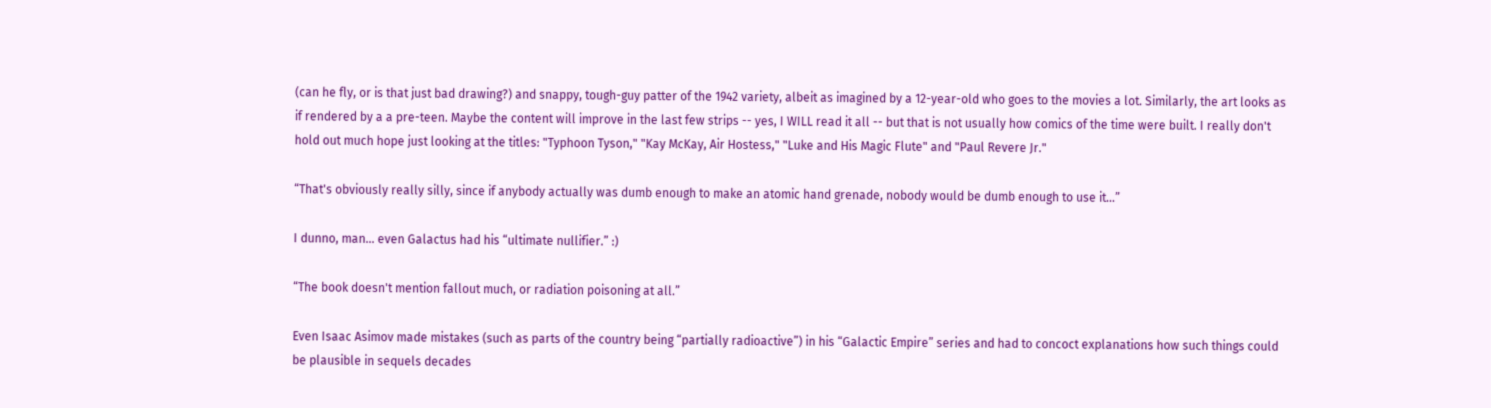(can he fly, or is that just bad drawing?) and snappy, tough-guy patter of the 1942 variety, albeit as imagined by a 12-year-old who goes to the movies a lot. Similarly, the art looks as if rendered by a a pre-teen. Maybe the content will improve in the last few strips -- yes, I WILL read it all -- but that is not usually how comics of the time were built. I really don't hold out much hope just looking at the titles: "Typhoon Tyson," "Kay McKay, Air Hostess," "Luke and His Magic Flute" and "Paul Revere Jr."

“That's obviously really silly, since if anybody actually was dumb enough to make an atomic hand grenade, nobody would be dumb enough to use it…”

I dunno, man… even Galactus had his “ultimate nullifier.” :)

“The book doesn't mention fallout much, or radiation poisoning at all.”

Even Isaac Asimov made mistakes (such as parts of the country being “partially radioactive”) in his “Galactic Empire” series and had to concoct explanations how such things could be plausible in sequels decades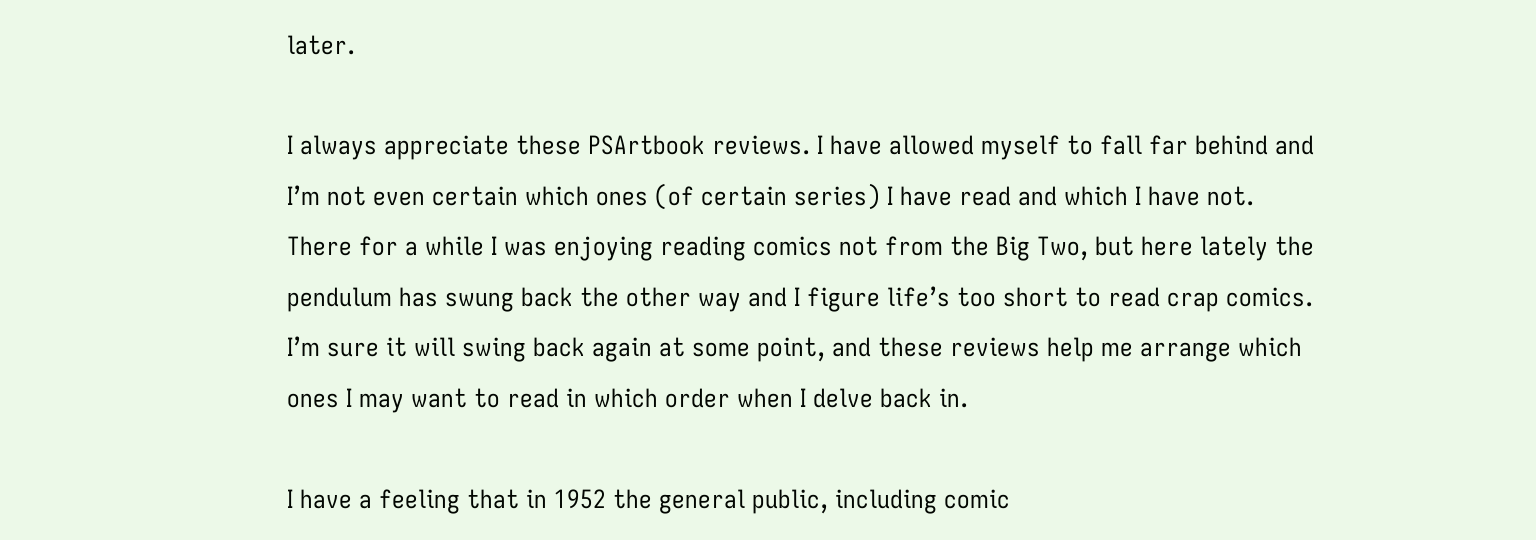later.

I always appreciate these PSArtbook reviews. I have allowed myself to fall far behind and I’m not even certain which ones (of certain series) I have read and which I have not. There for a while I was enjoying reading comics not from the Big Two, but here lately the pendulum has swung back the other way and I figure life’s too short to read crap comics. I’m sure it will swing back again at some point, and these reviews help me arrange which ones I may want to read in which order when I delve back in.

I have a feeling that in 1952 the general public, including comic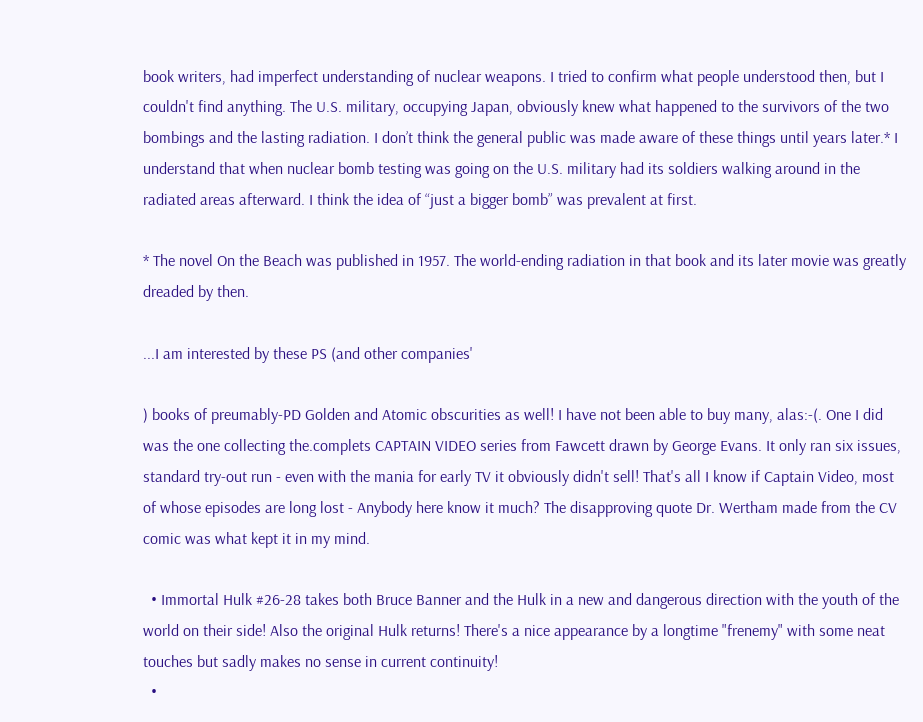book writers, had imperfect understanding of nuclear weapons. I tried to confirm what people understood then, but I couldn't find anything. The U.S. military, occupying Japan, obviously knew what happened to the survivors of the two bombings and the lasting radiation. I don’t think the general public was made aware of these things until years later.* I understand that when nuclear bomb testing was going on the U.S. military had its soldiers walking around in the radiated areas afterward. I think the idea of “just a bigger bomb” was prevalent at first.

* The novel On the Beach was published in 1957. The world-ending radiation in that book and its later movie was greatly dreaded by then.

...I am interested by these PS (and other companies'

) books of preumably-PD Golden and Atomic obscurities as well! I have not been able to buy many, alas:-(. One I did was the one collecting the.complets CAPTAIN VIDEO series from Fawcett drawn by George Evans. It only ran six issues, standard try-out run - even with the mania for early TV it obviously didn't sell! That's all I know if Captain Video, most of whose episodes are long lost - Anybody here know it much? The disapproving quote Dr. Wertham made from the CV comic was what kept it in my mind.

  • Immortal Hulk #26-28 takes both Bruce Banner and the Hulk in a new and dangerous direction with the youth of the world on their side! Also the original Hulk returns! There's a nice appearance by a longtime "frenemy" with some neat touches but sadly makes no sense in current continuity!
  •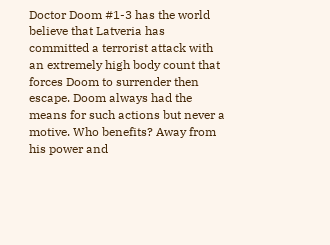Doctor Doom #1-3 has the world believe that Latveria has committed a terrorist attack with an extremely high body count that forces Doom to surrender then escape. Doom always had the means for such actions but never a motive. Who benefits? Away from his power and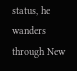status, he wanders through New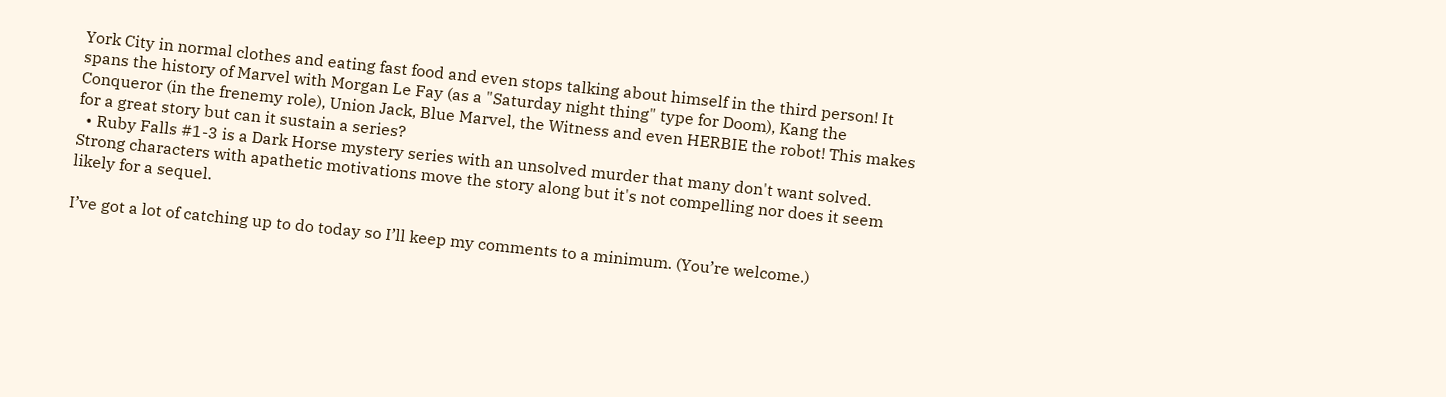York City in normal clothes and eating fast food and even stops talking about himself in the third person! It spans the history of Marvel with Morgan Le Fay (as a "Saturday night thing" type for Doom), Kang the Conqueror (in the frenemy role), Union Jack, Blue Marvel, the Witness and even HERBIE the robot! This makes for a great story but can it sustain a series?
  • Ruby Falls #1-3 is a Dark Horse mystery series with an unsolved murder that many don't want solved. Strong characters with apathetic motivations move the story along but it's not compelling nor does it seem likely for a sequel.

I’ve got a lot of catching up to do today so I’ll keep my comments to a minimum. (You’re welcome.)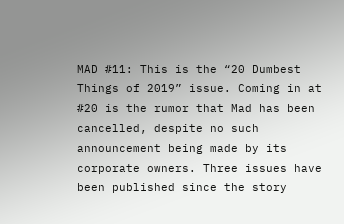MAD #11: This is the “20 Dumbest Things of 2019” issue. Coming in at #20 is the rumor that Mad has been cancelled, despite no such announcement being made by its corporate owners. Three issues have been published since the story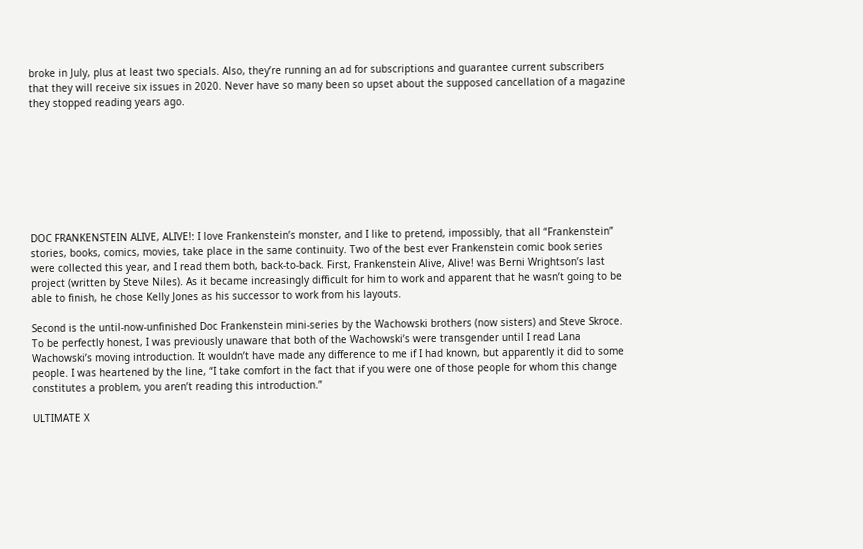broke in July, plus at least two specials. Also, they’re running an ad for subscriptions and guarantee current subscribers that they will receive six issues in 2020. Never have so many been so upset about the supposed cancellation of a magazine they stopped reading years ago.








DOC FRANKENSTEIN ALIVE, ALIVE!: I love Frankenstein’s monster, and I like to pretend, impossibly, that all “Frankenstein” stories, books, comics, movies, take place in the same continuity. Two of the best ever Frankenstein comic book series were collected this year, and I read them both, back-to-back. First, Frankenstein Alive, Alive! was Berni Wrightson’s last project (written by Steve Niles). As it became increasingly difficult for him to work and apparent that he wasn’t going to be able to finish, he chose Kelly Jones as his successor to work from his layouts.

Second is the until-now-unfinished Doc Frankenstein mini-series by the Wachowski brothers (now sisters) and Steve Skroce. To be perfectly honest, I was previously unaware that both of the Wachowski’s were transgender until I read Lana Wachowski’s moving introduction. It wouldn’t have made any difference to me if I had known, but apparently it did to some people. I was heartened by the line, “I take comfort in the fact that if you were one of those people for whom this change constitutes a problem, you aren’t reading this introduction.”

ULTIMATE X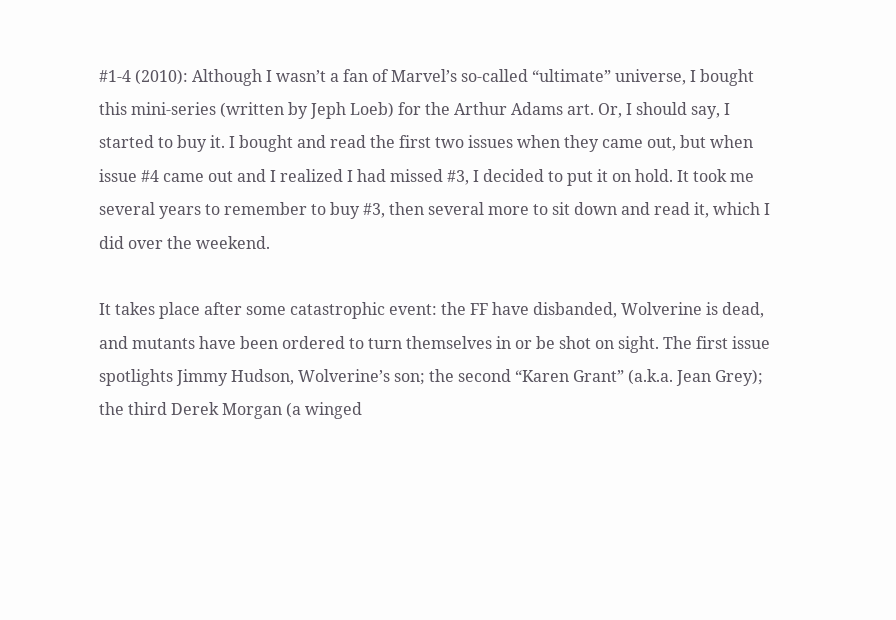#1-4 (2010): Although I wasn’t a fan of Marvel’s so-called “ultimate” universe, I bought this mini-series (written by Jeph Loeb) for the Arthur Adams art. Or, I should say, I started to buy it. I bought and read the first two issues when they came out, but when issue #4 came out and I realized I had missed #3, I decided to put it on hold. It took me several years to remember to buy #3, then several more to sit down and read it, which I did over the weekend.

It takes place after some catastrophic event: the FF have disbanded, Wolverine is dead, and mutants have been ordered to turn themselves in or be shot on sight. The first issue spotlights Jimmy Hudson, Wolverine’s son; the second “Karen Grant” (a.k.a. Jean Grey); the third Derek Morgan (a winged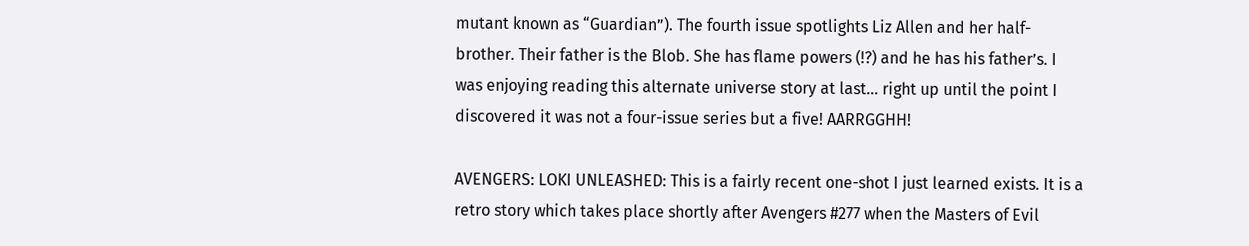mutant known as “Guardian”). The fourth issue spotlights Liz Allen and her half-brother. Their father is the Blob. She has flame powers (!?) and he has his father’s. I was enjoying reading this alternate universe story at last… right up until the point I discovered it was not a four-issue series but a five! AARRGGHH!

AVENGERS: LOKI UNLEASHED: This is a fairly recent one-shot I just learned exists. It is a retro story which takes place shortly after Avengers #277 when the Masters of Evil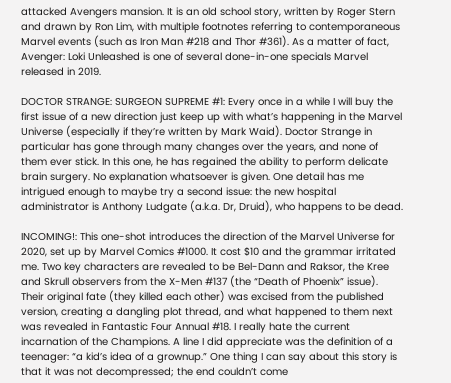attacked Avengers mansion. It is an old school story, written by Roger Stern and drawn by Ron Lim, with multiple footnotes referring to contemporaneous Marvel events (such as Iron Man #218 and Thor #361). As a matter of fact, Avenger: Loki Unleashed is one of several done-in-one specials Marvel released in 2019.

DOCTOR STRANGE: SURGEON SUPREME #1: Every once in a while I will buy the first issue of a new direction just keep up with what’s happening in the Marvel Universe (especially if they’re written by Mark Waid). Doctor Strange in particular has gone through many changes over the years, and none of them ever stick. In this one, he has regained the ability to perform delicate brain surgery. No explanation whatsoever is given. One detail has me intrigued enough to maybe try a second issue: the new hospital administrator is Anthony Ludgate (a.k.a. Dr, Druid), who happens to be dead.

INCOMING!: This one-shot introduces the direction of the Marvel Universe for 2020, set up by Marvel Comics #1000. It cost $10 and the grammar irritated me. Two key characters are revealed to be Bel-Dann and Raksor, the Kree and Skrull observers from the X-Men #137 (the “Death of Phoenix” issue). Their original fate (they killed each other) was excised from the published version, creating a dangling plot thread, and what happened to them next was revealed in Fantastic Four Annual #18. I really hate the current incarnation of the Champions. A line I did appreciate was the definition of a teenager: “a kid’s idea of a grownup.” One thing I can say about this story is that it was not decompressed; the end couldn’t come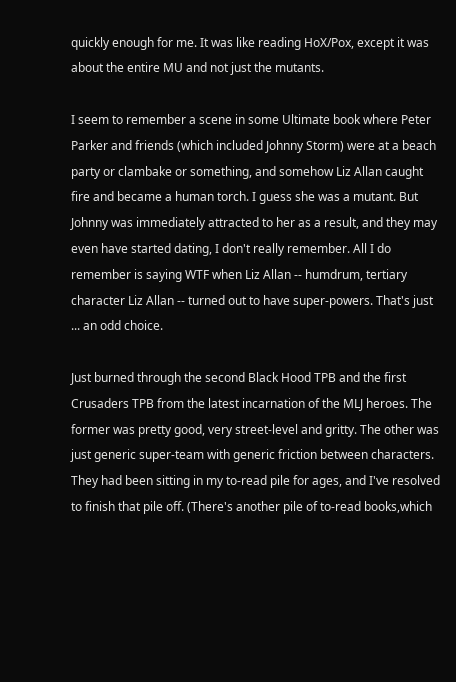quickly enough for me. It was like reading HoX/Pox, except it was about the entire MU and not just the mutants.

I seem to remember a scene in some Ultimate book where Peter Parker and friends (which included Johnny Storm) were at a beach party or clambake or something, and somehow Liz Allan caught fire and became a human torch. I guess she was a mutant. But Johnny was immediately attracted to her as a result, and they may even have started dating, I don't really remember. All I do remember is saying WTF when Liz Allan -- humdrum, tertiary character Liz Allan -- turned out to have super-powers. That's just ... an odd choice.

Just burned through the second Black Hood TPB and the first Crusaders TPB from the latest incarnation of the MLJ heroes. The former was pretty good, very street-level and gritty. The other was just generic super-team with generic friction between characters. They had been sitting in my to-read pile for ages, and I've resolved to finish that pile off. (There's another pile of to-read books,which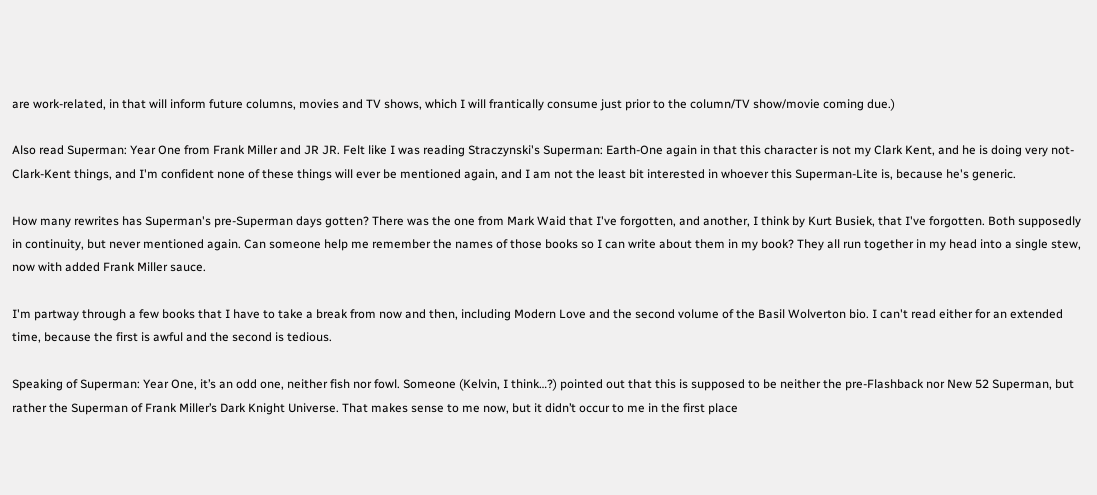are work-related, in that will inform future columns, movies and TV shows, which I will frantically consume just prior to the column/TV show/movie coming due.)

Also read Superman: Year One from Frank Miller and JR JR. Felt like I was reading Straczynski's Superman: Earth-One again in that this character is not my Clark Kent, and he is doing very not-Clark-Kent things, and I'm confident none of these things will ever be mentioned again, and I am not the least bit interested in whoever this Superman-Lite is, because he's generic.

How many rewrites has Superman's pre-Superman days gotten? There was the one from Mark Waid that I've forgotten, and another, I think by Kurt Busiek, that I've forgotten. Both supposedly in continuity, but never mentioned again. Can someone help me remember the names of those books so I can write about them in my book? They all run together in my head into a single stew, now with added Frank Miller sauce.

I'm partway through a few books that I have to take a break from now and then, including Modern Love and the second volume of the Basil Wolverton bio. I can't read either for an extended time, because the first is awful and the second is tedious.

Speaking of Superman: Year One, it’s an odd one, neither fish nor fowl. Someone (Kelvin, I think…?) pointed out that this is supposed to be neither the pre-Flashback nor New 52 Superman, but rather the Superman of Frank Miller’s Dark Knight Universe. That makes sense to me now, but it didn’t occur to me in the first place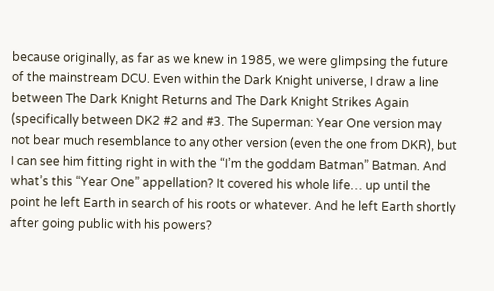because originally, as far as we knew in 1985, we were glimpsing the future of the mainstream DCU. Even within the Dark Knight universe, I draw a line between The Dark Knight Returns and The Dark Knight Strikes Again (specifically between DK2 #2 and #3. The Superman: Year One version may not bear much resemblance to any other version (even the one from DKR), but I can see him fitting right in with the “I’m the goddam Batman” Batman. And what’s this “Year One” appellation? It covered his whole life… up until the point he left Earth in search of his roots or whatever. And he left Earth shortly after going public with his powers?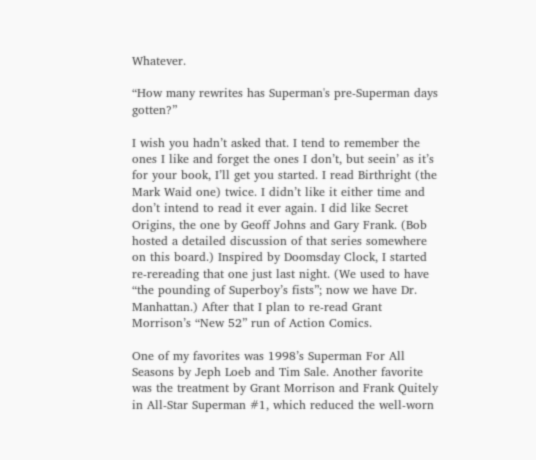Whatever.

“How many rewrites has Superman's pre-Superman days gotten?”

I wish you hadn’t asked that. I tend to remember the ones I like and forget the ones I don’t, but seein’ as it’s for your book, I’ll get you started. I read Birthright (the Mark Waid one) twice. I didn’t like it either time and don’t intend to read it ever again. I did like Secret Origins, the one by Geoff Johns and Gary Frank. (Bob hosted a detailed discussion of that series somewhere on this board.) Inspired by Doomsday Clock, I started re-rereading that one just last night. (We used to have “the pounding of Superboy’s fists”; now we have Dr. Manhattan.) After that I plan to re-read Grant Morrison’s “New 52” run of Action Comics.

One of my favorites was 1998’s Superman For All Seasons by Jeph Loeb and Tim Sale. Another favorite was the treatment by Grant Morrison and Frank Quitely in All-Star Superman #1, which reduced the well-worn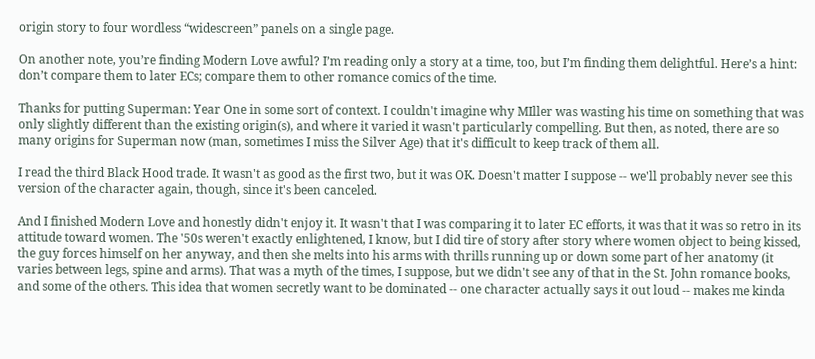origin story to four wordless “widescreen” panels on a single page.

On another note, you’re finding Modern Love awful? I’m reading only a story at a time, too, but I’m finding them delightful. Here’s a hint: don’t compare them to later ECs; compare them to other romance comics of the time.

Thanks for putting Superman: Year One in some sort of context. I couldn't imagine why MIller was wasting his time on something that was only slightly different than the existing origin(s), and where it varied it wasn't particularly compelling. But then, as noted, there are so many origins for Superman now (man, sometimes I miss the Silver Age) that it's difficult to keep track of them all.

I read the third Black Hood trade. It wasn't as good as the first two, but it was OK. Doesn't matter I suppose -- we'll probably never see this version of the character again, though, since it's been canceled.

And I finished Modern Love and honestly didn't enjoy it. It wasn't that I was comparing it to later EC efforts, it was that it was so retro in its attitude toward women. The '50s weren't exactly enlightened, I know, but I did tire of story after story where women object to being kissed, the guy forces himself on her anyway, and then she melts into his arms with thrills running up or down some part of her anatomy (it varies between legs, spine and arms). That was a myth of the times, I suppose, but we didn't see any of that in the St. John romance books, and some of the others. This idea that women secretly want to be dominated -- one character actually says it out loud -- makes me kinda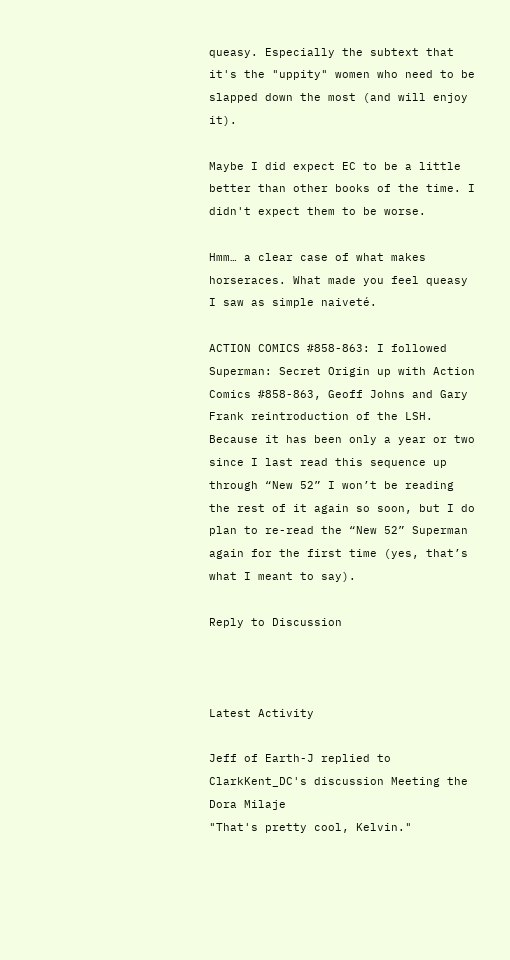queasy. Especially the subtext that it's the "uppity" women who need to be slapped down the most (and will enjoy it).

Maybe I did expect EC to be a little better than other books of the time. I didn't expect them to be worse.

Hmm… a clear case of what makes horseraces. What made you feel queasy I saw as simple naiveté.

ACTION COMICS #858-863: I followed Superman: Secret Origin up with Action Comics #858-863, Geoff Johns and Gary Frank reintroduction of the LSH. Because it has been only a year or two since I last read this sequence up through “New 52” I won’t be reading the rest of it again so soon, but I do plan to re-read the “New 52” Superman again for the first time (yes, that’s what I meant to say).

Reply to Discussion



Latest Activity

Jeff of Earth-J replied to ClarkKent_DC's discussion Meeting the Dora Milaje
"That's pretty cool, Kelvin."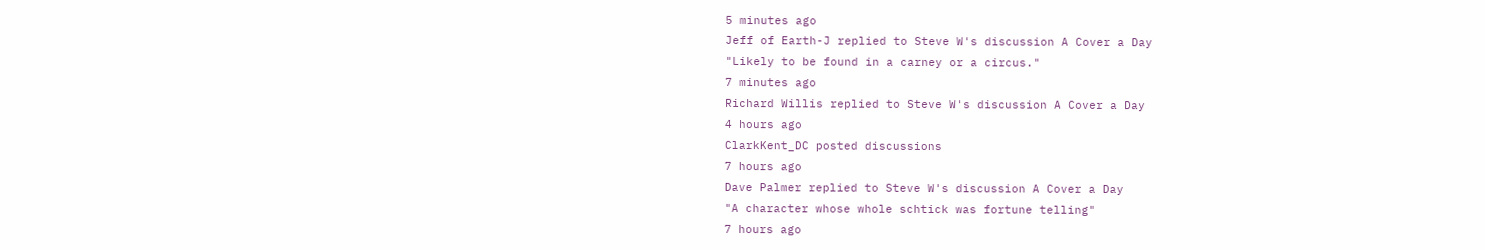5 minutes ago
Jeff of Earth-J replied to Steve W's discussion A Cover a Day
"Likely to be found in a carney or a circus."
7 minutes ago
Richard Willis replied to Steve W's discussion A Cover a Day
4 hours ago
ClarkKent_DC posted discussions
7 hours ago
Dave Palmer replied to Steve W's discussion A Cover a Day
"A character whose whole schtick was fortune telling"
7 hours ago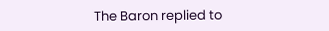The Baron replied to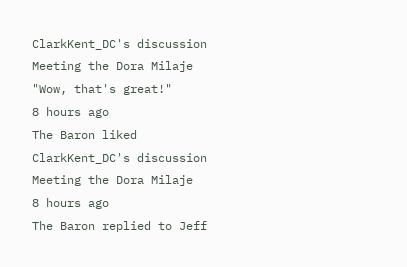ClarkKent_DC's discussion Meeting the Dora Milaje
"Wow, that's great!"
8 hours ago
The Baron liked ClarkKent_DC's discussion Meeting the Dora Milaje
8 hours ago
The Baron replied to Jeff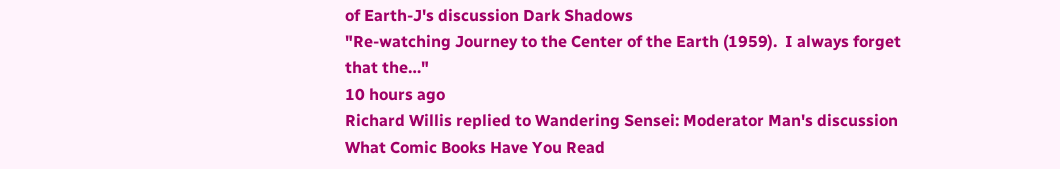of Earth-J's discussion Dark Shadows
"Re-watching Journey to the Center of the Earth (1959).  I always forget that the…"
10 hours ago
Richard Willis replied to Wandering Sensei: Moderator Man's discussion What Comic Books Have You Read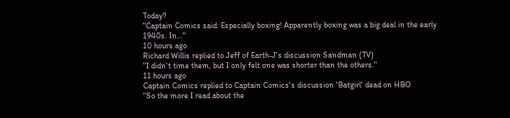Today?
"Captain Comics said: Especially boxing! Apparently boxing was a big deal in the early 1940s. In…"
10 hours ago
Richard Willis replied to Jeff of Earth-J's discussion Sandman (TV)
"I didn't time them, but I only felt one was shorter than the others."
11 hours ago
Captain Comics replied to Captain Comics's discussion 'Batgirl' dead on HBO
"So the more I read about the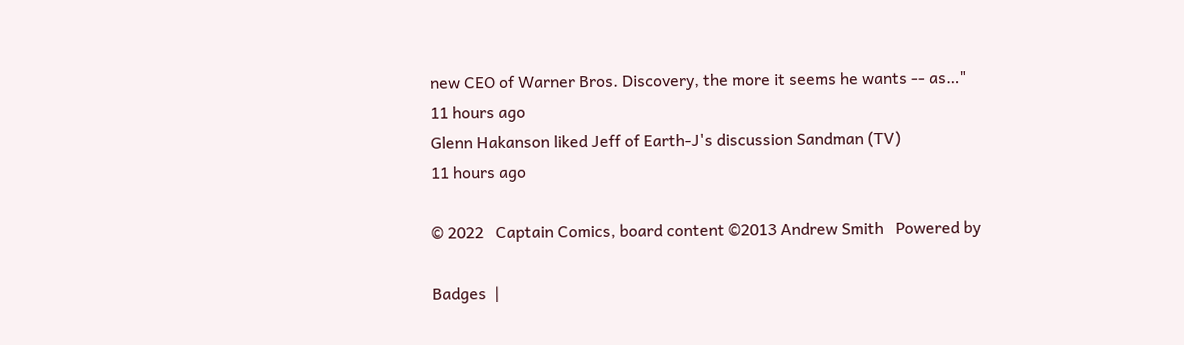new CEO of Warner Bros. Discovery, the more it seems he wants -- as…"
11 hours ago
Glenn Hakanson liked Jeff of Earth-J's discussion Sandman (TV)
11 hours ago

© 2022   Captain Comics, board content ©2013 Andrew Smith   Powered by

Badges  |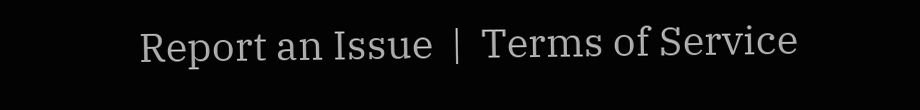Report an Issue  |  Terms of Service